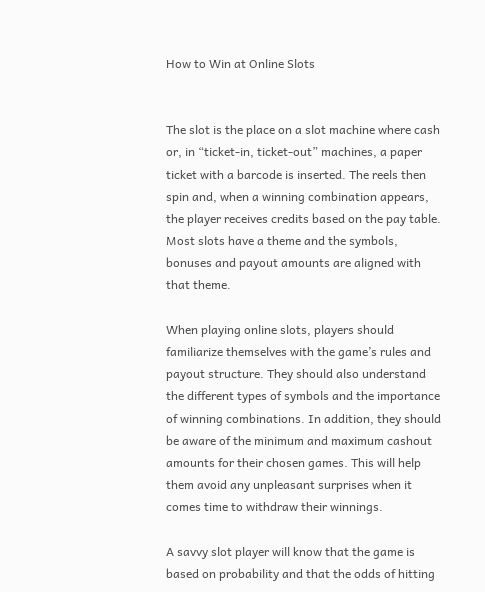How to Win at Online Slots


The slot is the place on a slot machine where cash or, in “ticket-in, ticket-out” machines, a paper ticket with a barcode is inserted. The reels then spin and, when a winning combination appears, the player receives credits based on the pay table. Most slots have a theme and the symbols, bonuses and payout amounts are aligned with that theme.

When playing online slots, players should familiarize themselves with the game’s rules and payout structure. They should also understand the different types of symbols and the importance of winning combinations. In addition, they should be aware of the minimum and maximum cashout amounts for their chosen games. This will help them avoid any unpleasant surprises when it comes time to withdraw their winnings.

A savvy slot player will know that the game is based on probability and that the odds of hitting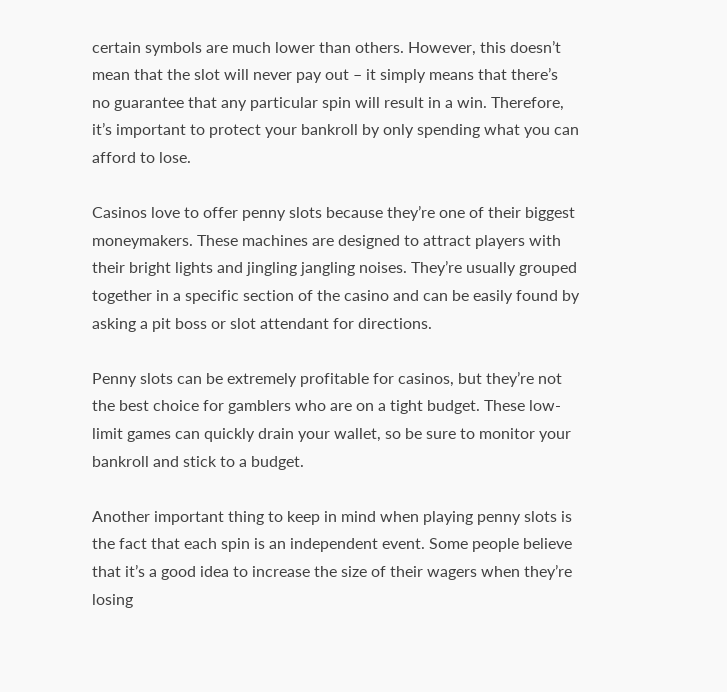certain symbols are much lower than others. However, this doesn’t mean that the slot will never pay out – it simply means that there’s no guarantee that any particular spin will result in a win. Therefore, it’s important to protect your bankroll by only spending what you can afford to lose.

Casinos love to offer penny slots because they’re one of their biggest moneymakers. These machines are designed to attract players with their bright lights and jingling jangling noises. They’re usually grouped together in a specific section of the casino and can be easily found by asking a pit boss or slot attendant for directions.

Penny slots can be extremely profitable for casinos, but they’re not the best choice for gamblers who are on a tight budget. These low-limit games can quickly drain your wallet, so be sure to monitor your bankroll and stick to a budget.

Another important thing to keep in mind when playing penny slots is the fact that each spin is an independent event. Some people believe that it’s a good idea to increase the size of their wagers when they’re losing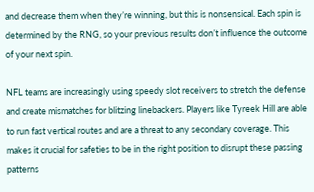and decrease them when they’re winning, but this is nonsensical. Each spin is determined by the RNG, so your previous results don’t influence the outcome of your next spin.

NFL teams are increasingly using speedy slot receivers to stretch the defense and create mismatches for blitzing linebackers. Players like Tyreek Hill are able to run fast vertical routes and are a threat to any secondary coverage. This makes it crucial for safeties to be in the right position to disrupt these passing patterns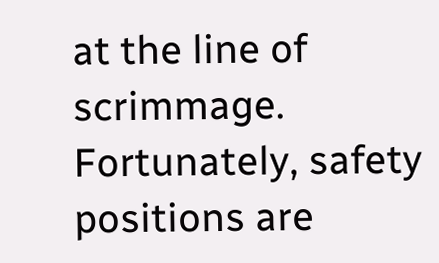at the line of scrimmage. Fortunately, safety positions are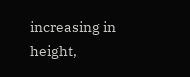increasing in height,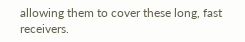allowing them to cover these long, fast receivers.